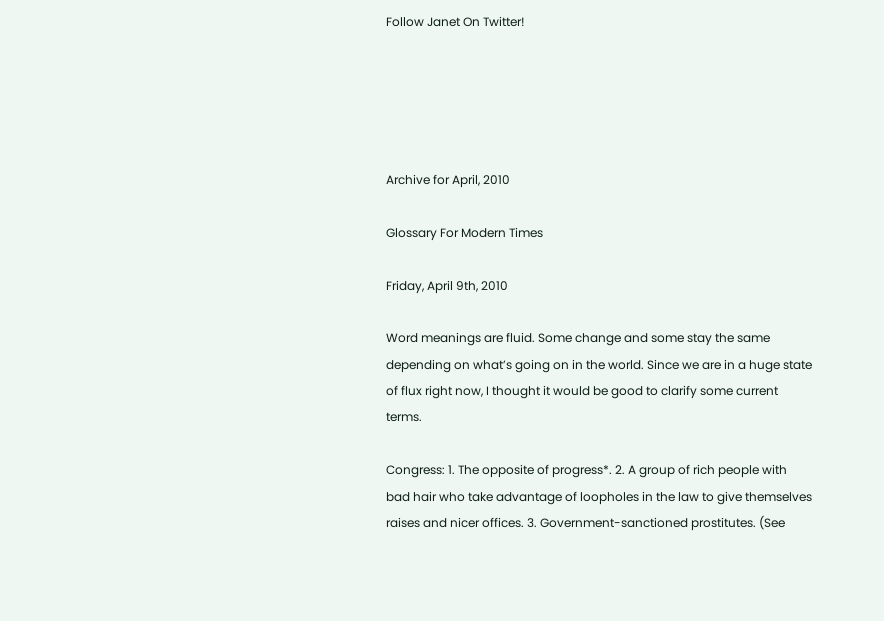Follow Janet On Twitter!





Archive for April, 2010

Glossary For Modern Times

Friday, April 9th, 2010

Word meanings are fluid. Some change and some stay the same depending on what’s going on in the world. Since we are in a huge state of flux right now, I thought it would be good to clarify some current terms.

Congress: 1. The opposite of progress*. 2. A group of rich people with bad hair who take advantage of loopholes in the law to give themselves raises and nicer offices. 3. Government-sanctioned prostitutes. (See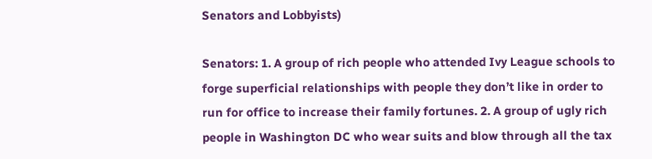Senators and Lobbyists)

Senators: 1. A group of rich people who attended Ivy League schools to forge superficial relationships with people they don’t like in order to run for office to increase their family fortunes. 2. A group of ugly rich people in Washington DC who wear suits and blow through all the tax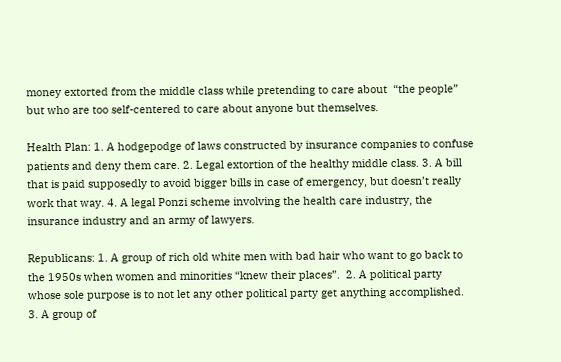money extorted from the middle class while pretending to care about  “the people” but who are too self-centered to care about anyone but themselves.

Health Plan: 1. A hodgepodge of laws constructed by insurance companies to confuse patients and deny them care. 2. Legal extortion of the healthy middle class. 3. A bill that is paid supposedly to avoid bigger bills in case of emergency, but doesn’t really work that way. 4. A legal Ponzi scheme involving the health care industry, the insurance industry and an army of lawyers.

Republicans: 1. A group of rich old white men with bad hair who want to go back to the 1950s when women and minorities “knew their places”.  2. A political party whose sole purpose is to not let any other political party get anything accomplished. 3. A group of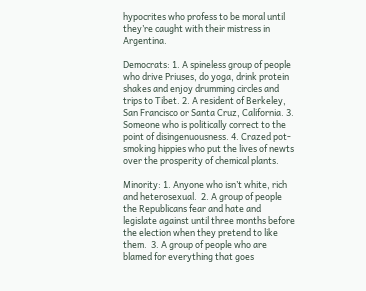hypocrites who profess to be moral until they’re caught with their mistress in Argentina.

Democrats: 1. A spineless group of people who drive Priuses, do yoga, drink protein shakes and enjoy drumming circles and trips to Tibet. 2. A resident of Berkeley, San Francisco or Santa Cruz, California. 3. Someone who is politically correct to the point of disingenuousness. 4. Crazed pot-smoking hippies who put the lives of newts over the prosperity of chemical plants.

Minority: 1. Anyone who isn’t white, rich and heterosexual.  2. A group of people the Republicans fear and hate and legislate against until three months before the election when they pretend to like them.  3. A group of people who are blamed for everything that goes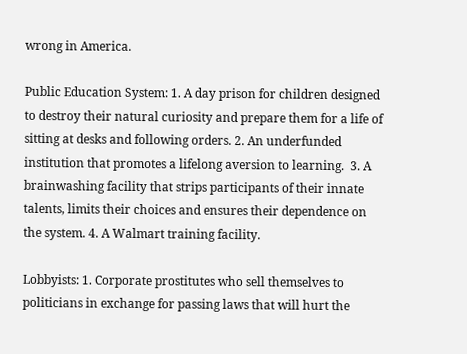wrong in America.

Public Education System: 1. A day prison for children designed to destroy their natural curiosity and prepare them for a life of sitting at desks and following orders. 2. An underfunded institution that promotes a lifelong aversion to learning.  3. A brainwashing facility that strips participants of their innate talents, limits their choices and ensures their dependence on the system. 4. A Walmart training facility.

Lobbyists: 1. Corporate prostitutes who sell themselves to politicians in exchange for passing laws that will hurt the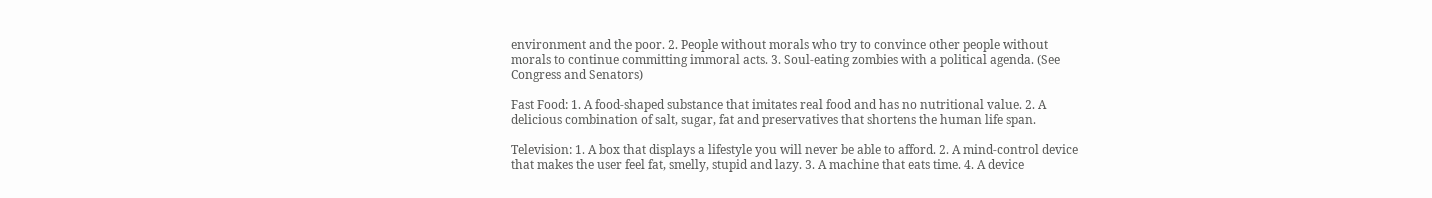environment and the poor. 2. People without morals who try to convince other people without morals to continue committing immoral acts. 3. Soul-eating zombies with a political agenda. (See Congress and Senators)

Fast Food: 1. A food-shaped substance that imitates real food and has no nutritional value. 2. A delicious combination of salt, sugar, fat and preservatives that shortens the human life span.

Television: 1. A box that displays a lifestyle you will never be able to afford. 2. A mind-control device that makes the user feel fat, smelly, stupid and lazy. 3. A machine that eats time. 4. A device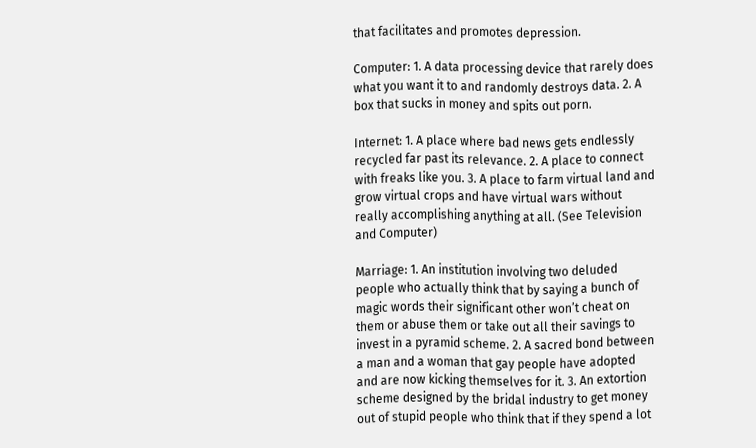that facilitates and promotes depression.

Computer: 1. A data processing device that rarely does what you want it to and randomly destroys data. 2. A box that sucks in money and spits out porn.

Internet: 1. A place where bad news gets endlessly recycled far past its relevance. 2. A place to connect with freaks like you. 3. A place to farm virtual land and grow virtual crops and have virtual wars without really accomplishing anything at all. (See Television and Computer)

Marriage: 1. An institution involving two deluded people who actually think that by saying a bunch of magic words their significant other won’t cheat on them or abuse them or take out all their savings to invest in a pyramid scheme. 2. A sacred bond between a man and a woman that gay people have adopted and are now kicking themselves for it. 3. An extortion scheme designed by the bridal industry to get money out of stupid people who think that if they spend a lot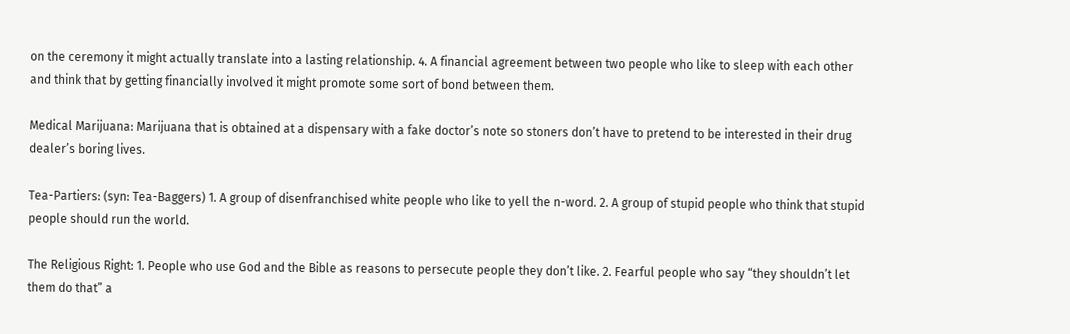on the ceremony it might actually translate into a lasting relationship. 4. A financial agreement between two people who like to sleep with each other and think that by getting financially involved it might promote some sort of bond between them.

Medical Marijuana: Marijuana that is obtained at a dispensary with a fake doctor’s note so stoners don’t have to pretend to be interested in their drug dealer’s boring lives.

Tea-Partiers: (syn: Tea-Baggers) 1. A group of disenfranchised white people who like to yell the n-word. 2. A group of stupid people who think that stupid people should run the world.

The Religious Right: 1. People who use God and the Bible as reasons to persecute people they don’t like. 2. Fearful people who say “they shouldn’t let them do that” a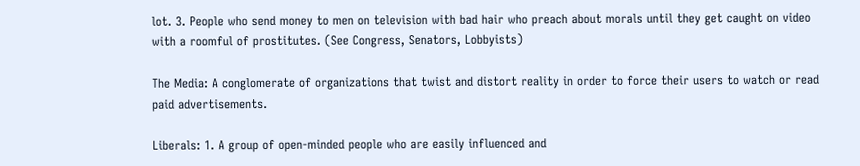lot. 3. People who send money to men on television with bad hair who preach about morals until they get caught on video with a roomful of prostitutes. (See Congress, Senators, Lobbyists)

The Media: A conglomerate of organizations that twist and distort reality in order to force their users to watch or read paid advertisements.

Liberals: 1. A group of open-minded people who are easily influenced and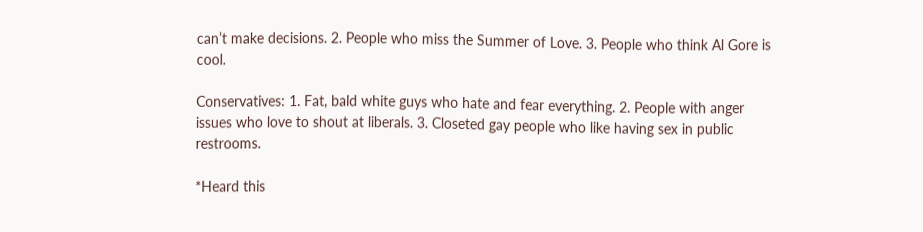can’t make decisions. 2. People who miss the Summer of Love. 3. People who think Al Gore is cool.

Conservatives: 1. Fat, bald white guys who hate and fear everything. 2. People with anger issues who love to shout at liberals. 3. Closeted gay people who like having sex in public restrooms.

*Heard this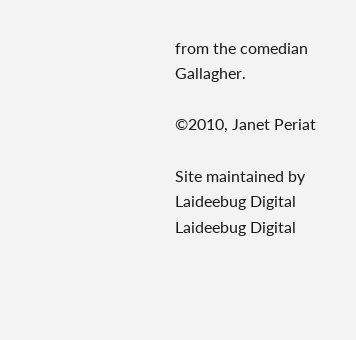from the comedian Gallagher.

©2010, Janet Periat

Site maintained by Laideebug Digital
Laideebug Digital